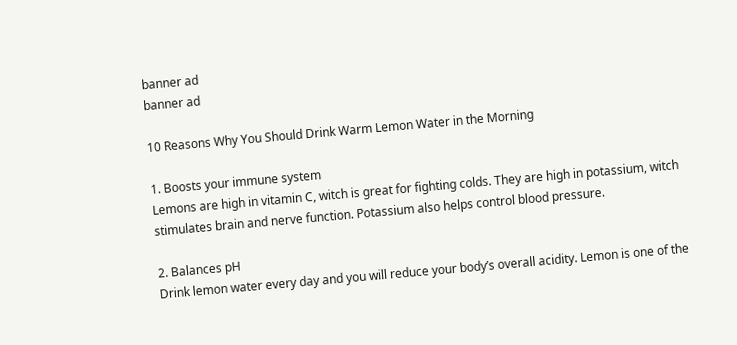banner ad
banner ad

10 Reasons Why You Should Drink Warm Lemon Water in the Morning

1. Boosts your immune system
Lemons are high in vitamin C, witch is great for fighting colds. They are high in potassium, witch stimulates brain and nerve function. Potassium also helps control blood pressure.

2. Balances pH
Drink lemon water every day and you will reduce your body’s overall acidity. Lemon is one of the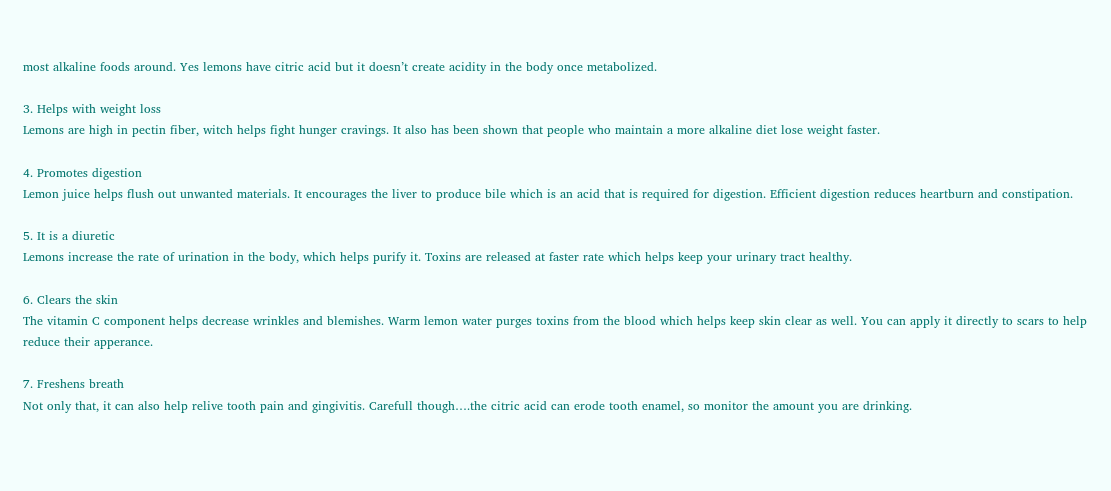most alkaline foods around. Yes lemons have citric acid but it doesn’t create acidity in the body once metabolized.

3. Helps with weight loss
Lemons are high in pectin fiber, witch helps fight hunger cravings. It also has been shown that people who maintain a more alkaline diet lose weight faster.

4. Promotes digestion
Lemon juice helps flush out unwanted materials. It encourages the liver to produce bile which is an acid that is required for digestion. Efficient digestion reduces heartburn and constipation.

5. It is a diuretic
Lemons increase the rate of urination in the body, which helps purify it. Toxins are released at faster rate which helps keep your urinary tract healthy.

6. Clears the skin
The vitamin C component helps decrease wrinkles and blemishes. Warm lemon water purges toxins from the blood which helps keep skin clear as well. You can apply it directly to scars to help reduce their apperance.

7. Freshens breath
Not only that, it can also help relive tooth pain and gingivitis. Carefull though….the citric acid can erode tooth enamel, so monitor the amount you are drinking.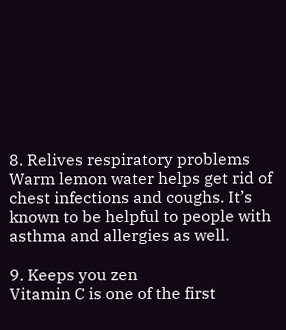8. Relives respiratory problems
Warm lemon water helps get rid of chest infections and coughs. It’s known to be helpful to people with asthma and allergies as well.

9. Keeps you zen
Vitamin C is one of the first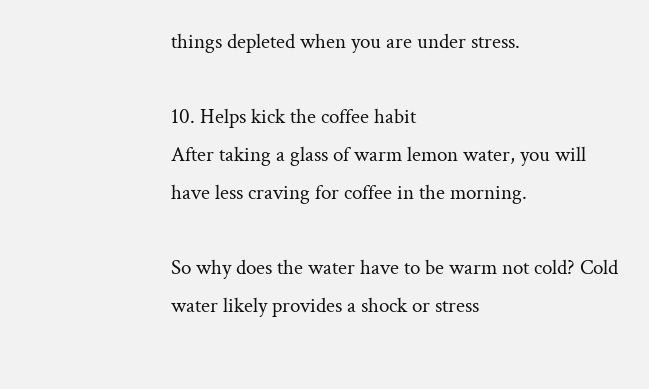things depleted when you are under stress.

10. Helps kick the coffee habit
After taking a glass of warm lemon water, you will have less craving for coffee in the morning.

So why does the water have to be warm not cold? Cold water likely provides a shock or stress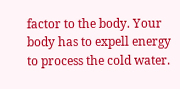factor to the body. Your body has to expell energy to process the cold water.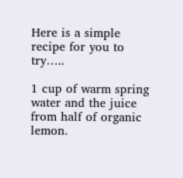Here is a simple recipe for you to try…..

1 cup of warm spring water and the juice from half of organic lemon.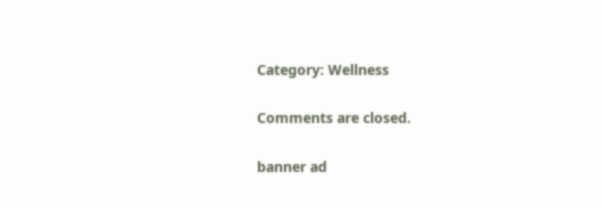Category: Wellness

Comments are closed.

banner ad